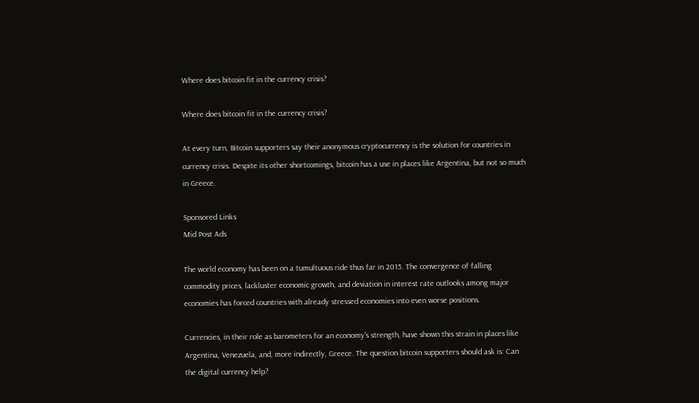Where does bitcoin fit in the currency crisis?

Where does bitcoin fit in the currency crisis?

At every turn, Bitcoin supporters say their anonymous cryptocurrency is the solution for countries in currency crisis. Despite its other shortcomings, bitcoin has a use in places like Argentina, but not so much in Greece.

Sponsored Links
Mid Post Ads

The world economy has been on a tumultuous ride thus far in 2015. The convergence of falling commodity prices, lackluster economic growth, and deviation in interest rate outlooks among major economies has forced countries with already stressed economies into even worse positions.

Currencies, in their role as barometers for an economy’s strength, have shown this strain in places like Argentina, Venezuela, and, more indirectly, Greece. The question bitcoin supporters should ask is: Can the digital currency help?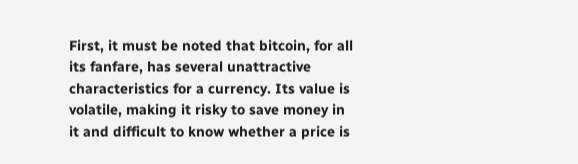First, it must be noted that bitcoin, for all its fanfare, has several unattractive characteristics for a currency. Its value is volatile, making it risky to save money in it and difficult to know whether a price is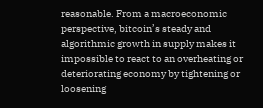reasonable. From a macroeconomic perspective, bitcoin’s steady and algorithmic growth in supply makes it impossible to react to an overheating or deteriorating economy by tightening or loosening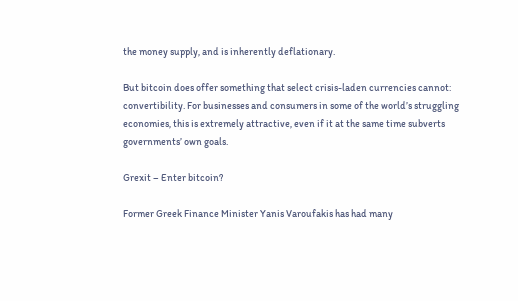the money supply, and is inherently deflationary.

But bitcoin does offer something that select crisis-laden currencies cannot: convertibility. For businesses and consumers in some of the world’s struggling economies, this is extremely attractive, even if it at the same time subverts governments’ own goals.

Grexit – Enter bitcoin?

Former Greek Finance Minister Yanis Varoufakis has had many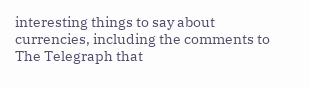interesting things to say about currencies, including the comments to The Telegraph that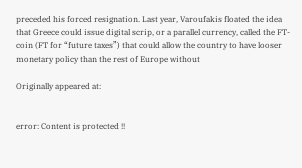preceded his forced resignation. Last year, Varoufakis floated the idea that Greece could issue digital scrip, or a parallel currency, called the FT-coin (FT for “future taxes”) that could allow the country to have looser monetary policy than the rest of Europe without

Originally appeared at:


error: Content is protected !!